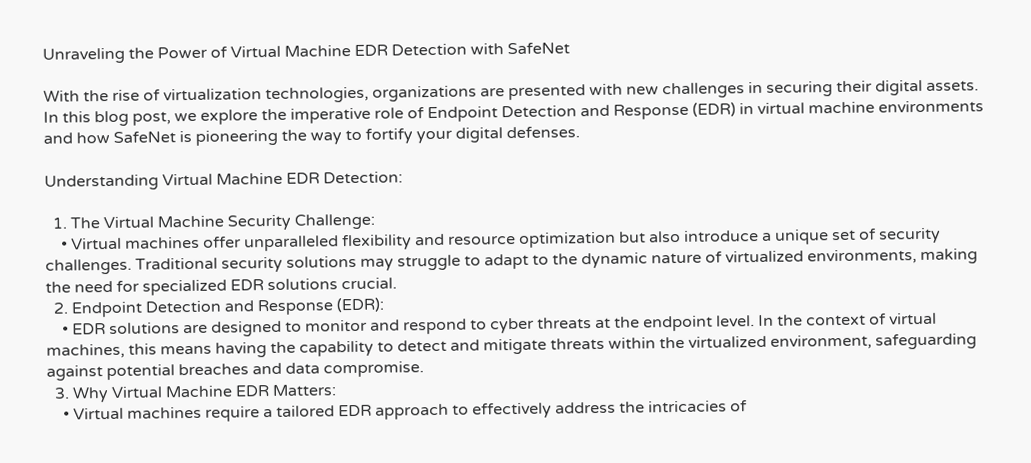Unraveling the Power of Virtual Machine EDR Detection with SafeNet

With the rise of virtualization technologies, organizations are presented with new challenges in securing their digital assets. In this blog post, we explore the imperative role of Endpoint Detection and Response (EDR) in virtual machine environments and how SafeNet is pioneering the way to fortify your digital defenses.

Understanding Virtual Machine EDR Detection:

  1. The Virtual Machine Security Challenge:
    • Virtual machines offer unparalleled flexibility and resource optimization but also introduce a unique set of security challenges. Traditional security solutions may struggle to adapt to the dynamic nature of virtualized environments, making the need for specialized EDR solutions crucial.
  2. Endpoint Detection and Response (EDR):
    • EDR solutions are designed to monitor and respond to cyber threats at the endpoint level. In the context of virtual machines, this means having the capability to detect and mitigate threats within the virtualized environment, safeguarding against potential breaches and data compromise.
  3. Why Virtual Machine EDR Matters:
    • Virtual machines require a tailored EDR approach to effectively address the intricacies of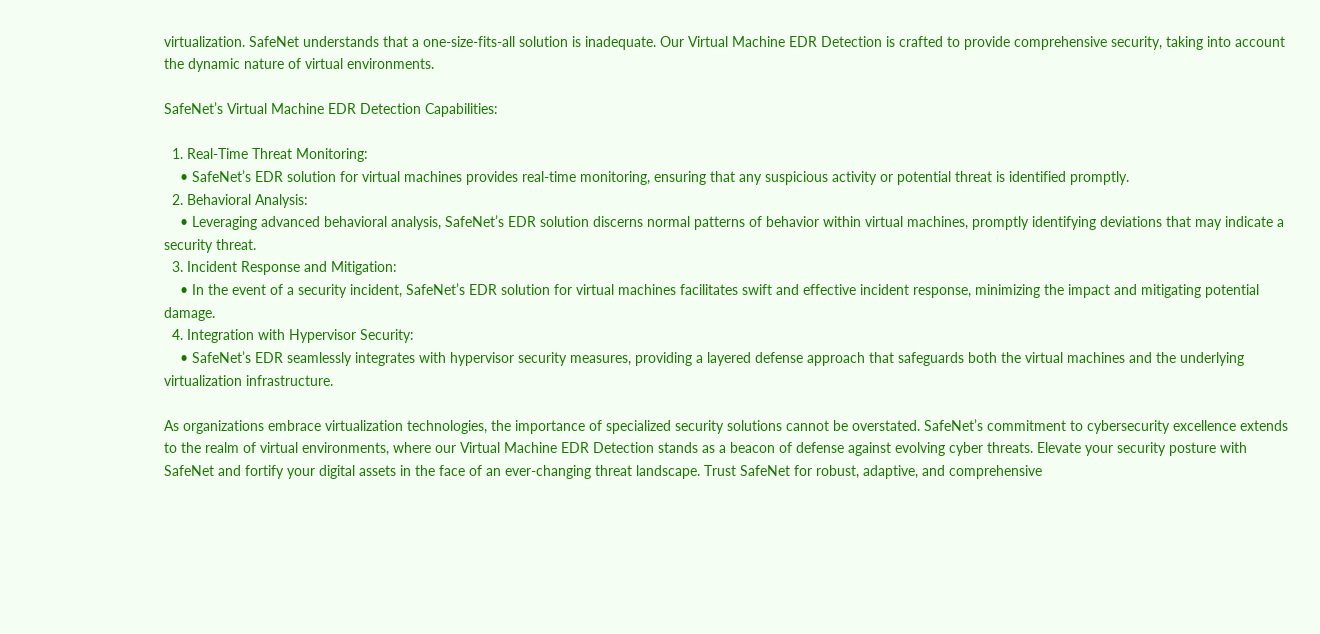virtualization. SafeNet understands that a one-size-fits-all solution is inadequate. Our Virtual Machine EDR Detection is crafted to provide comprehensive security, taking into account the dynamic nature of virtual environments.

SafeNet’s Virtual Machine EDR Detection Capabilities:

  1. Real-Time Threat Monitoring:
    • SafeNet’s EDR solution for virtual machines provides real-time monitoring, ensuring that any suspicious activity or potential threat is identified promptly.
  2. Behavioral Analysis:
    • Leveraging advanced behavioral analysis, SafeNet’s EDR solution discerns normal patterns of behavior within virtual machines, promptly identifying deviations that may indicate a security threat.
  3. Incident Response and Mitigation:
    • In the event of a security incident, SafeNet’s EDR solution for virtual machines facilitates swift and effective incident response, minimizing the impact and mitigating potential damage.
  4. Integration with Hypervisor Security:
    • SafeNet’s EDR seamlessly integrates with hypervisor security measures, providing a layered defense approach that safeguards both the virtual machines and the underlying virtualization infrastructure.

As organizations embrace virtualization technologies, the importance of specialized security solutions cannot be overstated. SafeNet’s commitment to cybersecurity excellence extends to the realm of virtual environments, where our Virtual Machine EDR Detection stands as a beacon of defense against evolving cyber threats. Elevate your security posture with SafeNet and fortify your digital assets in the face of an ever-changing threat landscape. Trust SafeNet for robust, adaptive, and comprehensive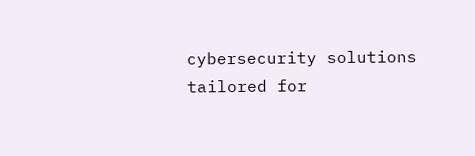cybersecurity solutions tailored for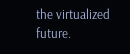the virtualized future.